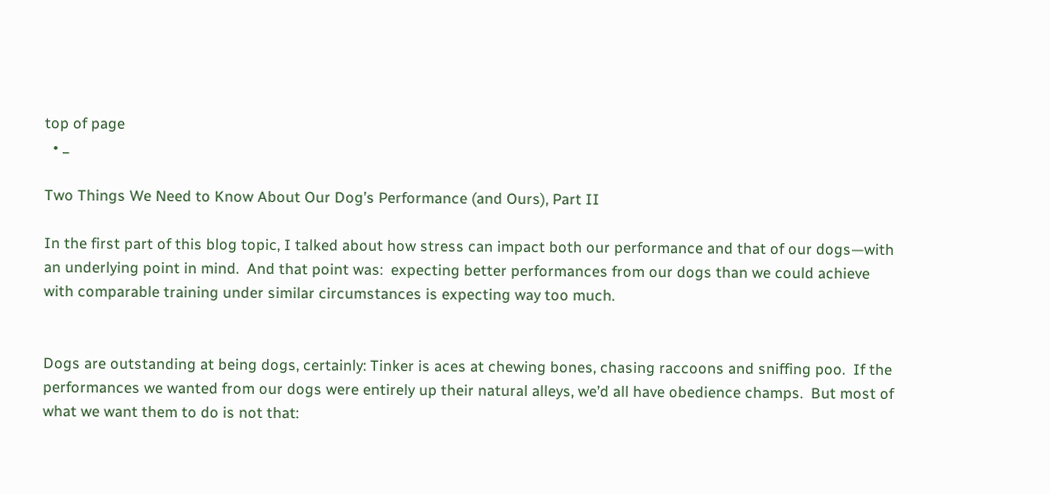top of page
  • _

Two Things We Need to Know About Our Dog’s Performance (and Ours), Part II

In the first part of this blog topic, I talked about how stress can impact both our performance and that of our dogs—with an underlying point in mind.  And that point was:  expecting better performances from our dogs than we could achieve with comparable training under similar circumstances is expecting way too much.


Dogs are outstanding at being dogs, certainly: Tinker is aces at chewing bones, chasing raccoons and sniffing poo.  If the performances we wanted from our dogs were entirely up their natural alleys, we’d all have obedience champs.  But most of what we want them to do is not that: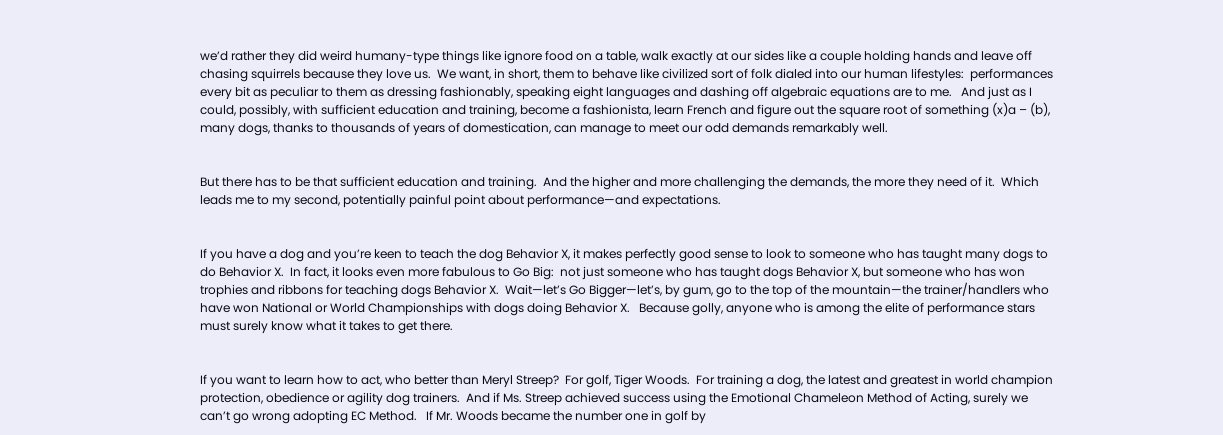we’d rather they did weird humany-type things like ignore food on a table, walk exactly at our sides like a couple holding hands and leave off chasing squirrels because they love us.  We want, in short, them to behave like civilized sort of folk dialed into our human lifestyles:  performances every bit as peculiar to them as dressing fashionably, speaking eight languages and dashing off algebraic equations are to me.   And just as I could, possibly, with sufficient education and training, become a fashionista, learn French and figure out the square root of something (x)a – (b), many dogs, thanks to thousands of years of domestication, can manage to meet our odd demands remarkably well.


But there has to be that sufficient education and training.  And the higher and more challenging the demands, the more they need of it.  Which leads me to my second, potentially painful point about performance—and expectations.


If you have a dog and you’re keen to teach the dog Behavior X, it makes perfectly good sense to look to someone who has taught many dogs to do Behavior X.  In fact, it looks even more fabulous to Go Big:  not just someone who has taught dogs Behavior X, but someone who has won trophies and ribbons for teaching dogs Behavior X.  Wait—let’s Go Bigger—let’s, by gum, go to the top of the mountain—the trainer/handlers who have won National or World Championships with dogs doing Behavior X.   Because golly, anyone who is among the elite of performance stars must surely know what it takes to get there.


If you want to learn how to act, who better than Meryl Streep?  For golf, Tiger Woods.  For training a dog, the latest and greatest in world champion protection, obedience or agility dog trainers.  And if Ms. Streep achieved success using the Emotional Chameleon Method of Acting, surely we can’t go wrong adopting EC Method.   If Mr. Woods became the number one in golf by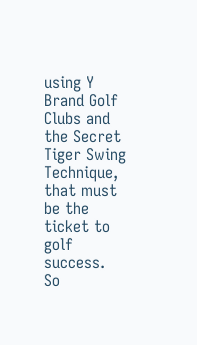using Y Brand Golf Clubs and the Secret Tiger Swing Technique, that must be the ticket to golf success.  So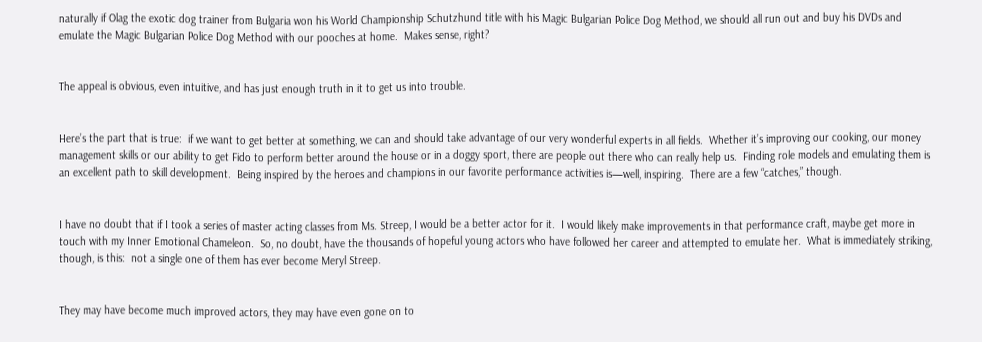naturally if Olag the exotic dog trainer from Bulgaria won his World Championship Schutzhund title with his Magic Bulgarian Police Dog Method, we should all run out and buy his DVDs and emulate the Magic Bulgarian Police Dog Method with our pooches at home.  Makes sense, right?


The appeal is obvious, even intuitive, and has just enough truth in it to get us into trouble.


Here’s the part that is true:  if we want to get better at something, we can and should take advantage of our very wonderful experts in all fields.  Whether it’s improving our cooking, our money management skills or our ability to get Fido to perform better around the house or in a doggy sport, there are people out there who can really help us.  Finding role models and emulating them is an excellent path to skill development.  Being inspired by the heroes and champions in our favorite performance activities is—well, inspiring.  There are a few “catches,” though.


I have no doubt that if I took a series of master acting classes from Ms. Streep, I would be a better actor for it.  I would likely make improvements in that performance craft, maybe get more in touch with my Inner Emotional Chameleon.  So, no doubt, have the thousands of hopeful young actors who have followed her career and attempted to emulate her.  What is immediately striking, though, is this:  not a single one of them has ever become Meryl Streep.


They may have become much improved actors, they may have even gone on to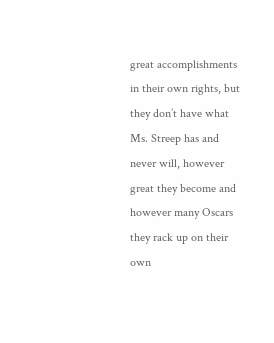great accomplishments in their own rights, but they don’t have what Ms. Streep has and never will, however great they become and however many Oscars they rack up on their own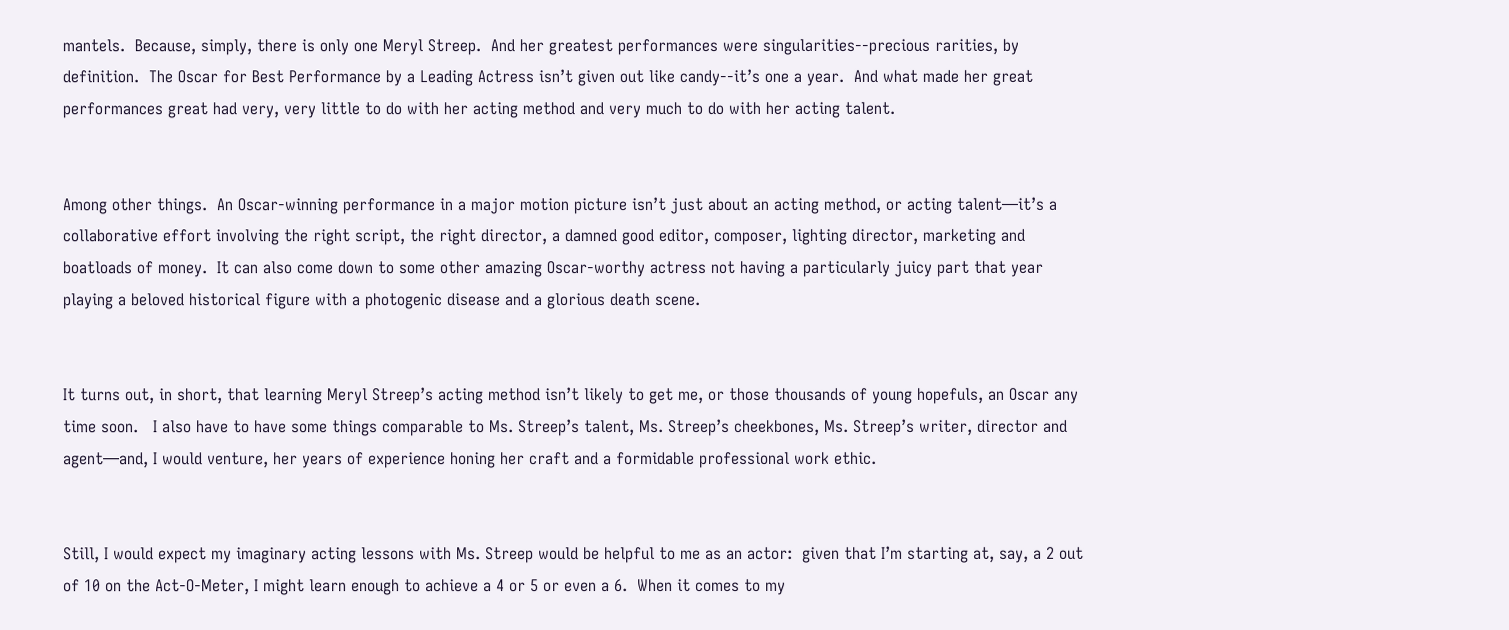mantels.  Because, simply, there is only one Meryl Streep.  And her greatest performances were singularities--precious rarities, by definition.  The Oscar for Best Performance by a Leading Actress isn’t given out like candy--it’s one a year.  And what made her great performances great had very, very little to do with her acting method and very much to do with her acting talent.


Among other things.  An Oscar-winning performance in a major motion picture isn’t just about an acting method, or acting talent—it’s a collaborative effort involving the right script, the right director, a damned good editor, composer, lighting director, marketing and boatloads of money.  It can also come down to some other amazing Oscar-worthy actress not having a particularly juicy part that year playing a beloved historical figure with a photogenic disease and a glorious death scene.


It turns out, in short, that learning Meryl Streep’s acting method isn’t likely to get me, or those thousands of young hopefuls, an Oscar any time soon.   I also have to have some things comparable to Ms. Streep’s talent, Ms. Streep’s cheekbones, Ms. Streep’s writer, director and agent—and, I would venture, her years of experience honing her craft and a formidable professional work ethic.


Still, I would expect my imaginary acting lessons with Ms. Streep would be helpful to me as an actor:  given that I’m starting at, say, a 2 out of 10 on the Act-O-Meter, I might learn enough to achieve a 4 or 5 or even a 6.  When it comes to my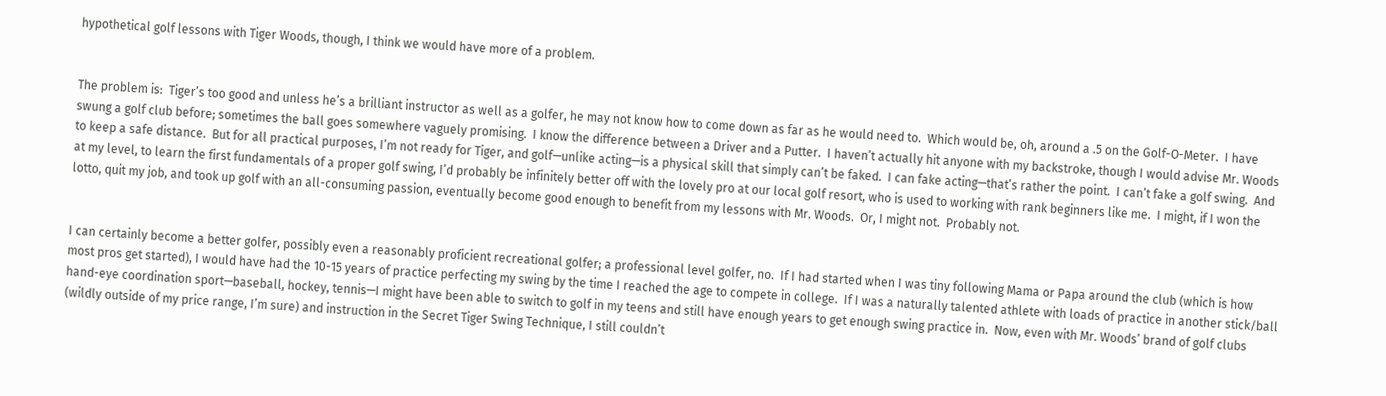hypothetical golf lessons with Tiger Woods, though, I think we would have more of a problem.


The problem is:  Tiger’s too good and unless he’s a brilliant instructor as well as a golfer, he may not know how to come down as far as he would need to.  Which would be, oh, around a .5 on the Golf-O-Meter.  I have swung a golf club before; sometimes the ball goes somewhere vaguely promising.  I know the difference between a Driver and a Putter.  I haven’t actually hit anyone with my backstroke, though I would advise Mr. Woods to keep a safe distance.  But for all practical purposes, I’m not ready for Tiger, and golf—unlike acting—is a physical skill that simply can’t be faked.  I can fake acting—that’s rather the point.  I can’t fake a golf swing.  And at my level, to learn the first fundamentals of a proper golf swing, I’d probably be infinitely better off with the lovely pro at our local golf resort, who is used to working with rank beginners like me.  I might, if I won the lotto, quit my job, and took up golf with an all-consuming passion, eventually become good enough to benefit from my lessons with Mr. Woods.  Or, I might not.  Probably not.


I can certainly become a better golfer, possibly even a reasonably proficient recreational golfer; a professional level golfer, no.  If I had started when I was tiny following Mama or Papa around the club (which is how most pros get started), I would have had the 10-15 years of practice perfecting my swing by the time I reached the age to compete in college.  If I was a naturally talented athlete with loads of practice in another stick/ball hand-eye coordination sport—baseball, hockey, tennis—I might have been able to switch to golf in my teens and still have enough years to get enough swing practice in.  Now, even with Mr. Woods’ brand of golf clubs (wildly outside of my price range, I’m sure) and instruction in the Secret Tiger Swing Technique, I still couldn’t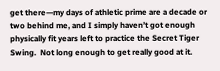get there—my days of athletic prime are a decade or two behind me, and I simply haven’t got enough physically fit years left to practice the Secret Tiger Swing.  Not long enough to get really good at it.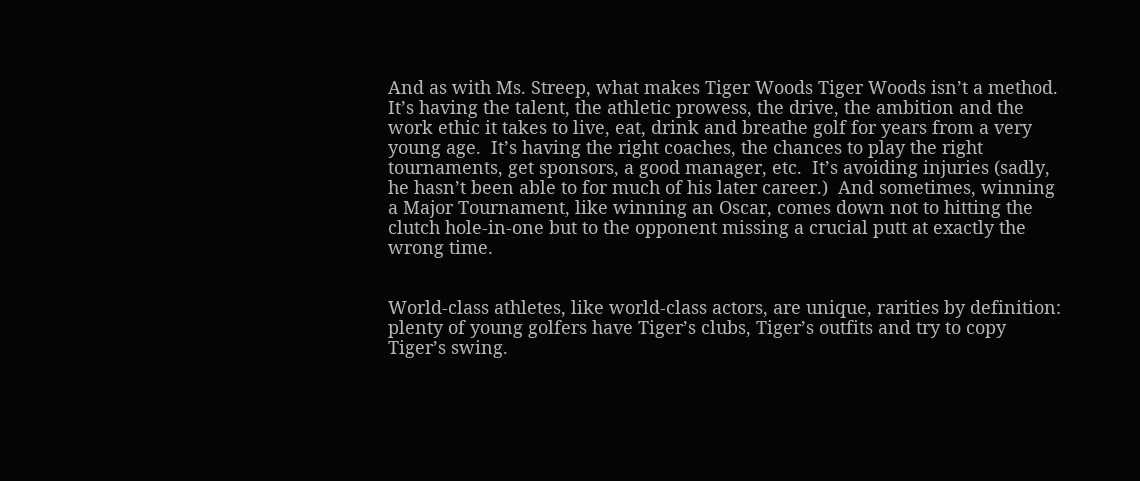And as with Ms. Streep, what makes Tiger Woods Tiger Woods isn’t a method.  It’s having the talent, the athletic prowess, the drive, the ambition and the work ethic it takes to live, eat, drink and breathe golf for years from a very young age.  It’s having the right coaches, the chances to play the right tournaments, get sponsors, a good manager, etc.  It’s avoiding injuries (sadly, he hasn’t been able to for much of his later career.)  And sometimes, winning a Major Tournament, like winning an Oscar, comes down not to hitting the clutch hole-in-one but to the opponent missing a crucial putt at exactly the wrong time.


World-class athletes, like world-class actors, are unique, rarities by definition:  plenty of young golfers have Tiger’s clubs, Tiger’s outfits and try to copy Tiger’s swing.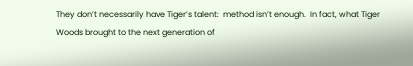They don’t necessarily have Tiger’s talent:  method isn’t enough.  In fact, what Tiger Woods brought to the next generation of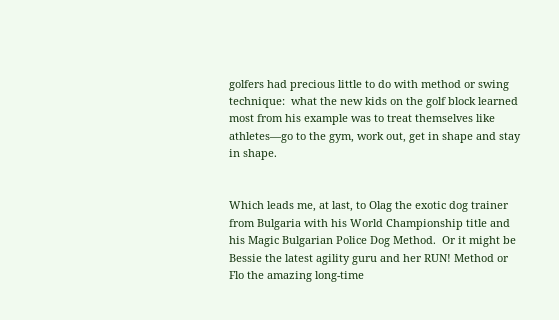golfers had precious little to do with method or swing technique:  what the new kids on the golf block learned most from his example was to treat themselves like athletes—go to the gym, work out, get in shape and stay in shape.


Which leads me, at last, to Olag the exotic dog trainer from Bulgaria with his World Championship title and his Magic Bulgarian Police Dog Method.  Or it might be Bessie the latest agility guru and her RUN! Method or Flo the amazing long-time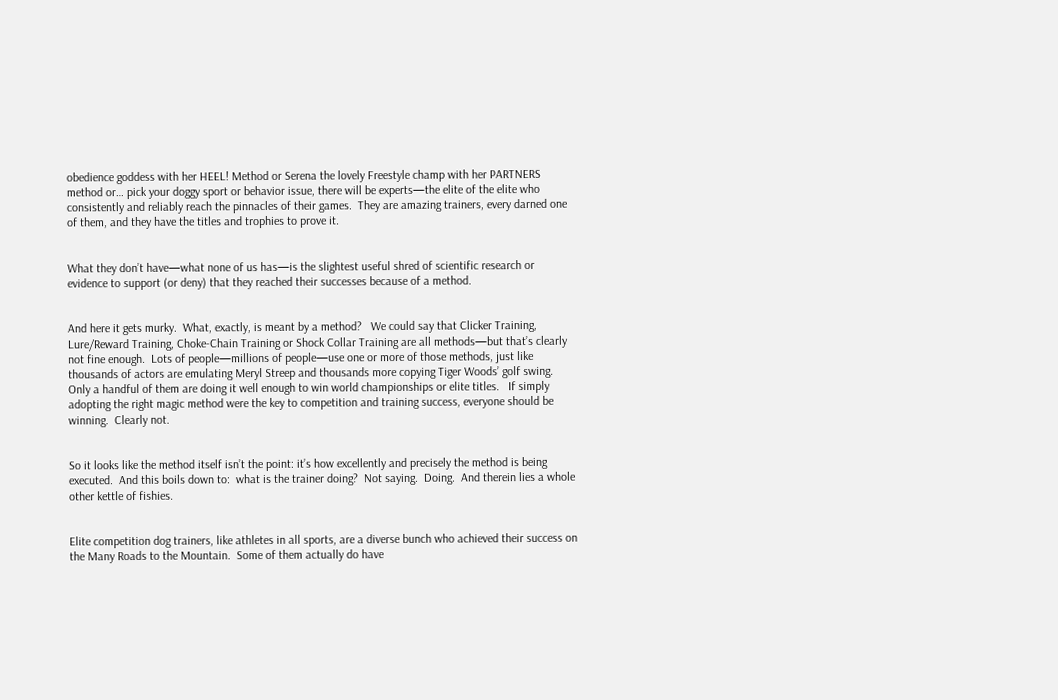obedience goddess with her HEEL! Method or Serena the lovely Freestyle champ with her PARTNERS method or… pick your doggy sport or behavior issue, there will be experts—the elite of the elite who consistently and reliably reach the pinnacles of their games.  They are amazing trainers, every darned one of them, and they have the titles and trophies to prove it.


What they don’t have—what none of us has—is the slightest useful shred of scientific research or evidence to support (or deny) that they reached their successes because of a method.


And here it gets murky.  What, exactly, is meant by a method?   We could say that Clicker Training, Lure/Reward Training, Choke-Chain Training or Shock Collar Training are all methods—but that’s clearly not fine enough.  Lots of people—millions of people—use one or more of those methods, just like thousands of actors are emulating Meryl Streep and thousands more copying Tiger Woods’ golf swing.  Only a handful of them are doing it well enough to win world championships or elite titles.   If simply adopting the right magic method were the key to competition and training success, everyone should be winning.  Clearly not.


So it looks like the method itself isn’t the point: it’s how excellently and precisely the method is being executed.  And this boils down to:  what is the trainer doing?  Not saying.  Doing.  And therein lies a whole other kettle of fishies.


Elite competition dog trainers, like athletes in all sports, are a diverse bunch who achieved their success on the Many Roads to the Mountain.  Some of them actually do have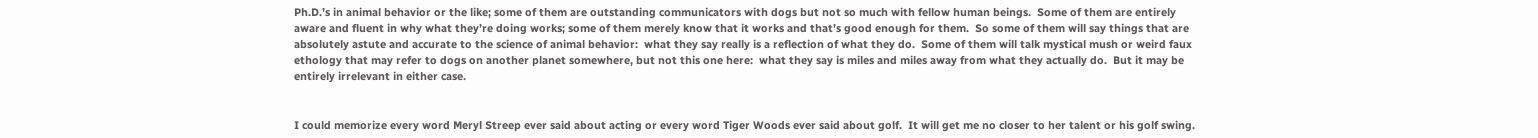Ph.D.’s in animal behavior or the like; some of them are outstanding communicators with dogs but not so much with fellow human beings.  Some of them are entirely aware and fluent in why what they’re doing works; some of them merely know that it works and that’s good enough for them.  So some of them will say things that are absolutely astute and accurate to the science of animal behavior:  what they say really is a reflection of what they do.  Some of them will talk mystical mush or weird faux ethology that may refer to dogs on another planet somewhere, but not this one here:  what they say is miles and miles away from what they actually do.  But it may be entirely irrelevant in either case.


I could memorize every word Meryl Streep ever said about acting or every word Tiger Woods ever said about golf.  It will get me no closer to her talent or his golf swing.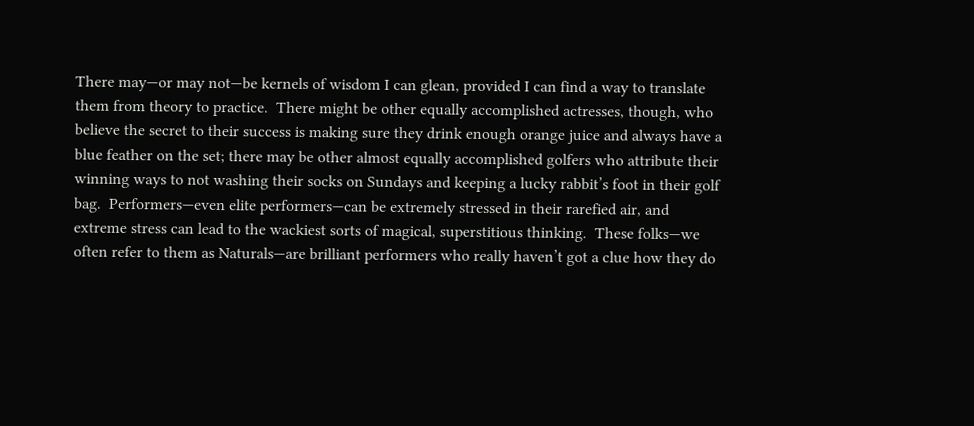There may—or may not—be kernels of wisdom I can glean, provided I can find a way to translate them from theory to practice.  There might be other equally accomplished actresses, though, who believe the secret to their success is making sure they drink enough orange juice and always have a blue feather on the set; there may be other almost equally accomplished golfers who attribute their winning ways to not washing their socks on Sundays and keeping a lucky rabbit’s foot in their golf bag.  Performers—even elite performers—can be extremely stressed in their rarefied air, and extreme stress can lead to the wackiest sorts of magical, superstitious thinking.  These folks—we often refer to them as Naturals—are brilliant performers who really haven’t got a clue how they do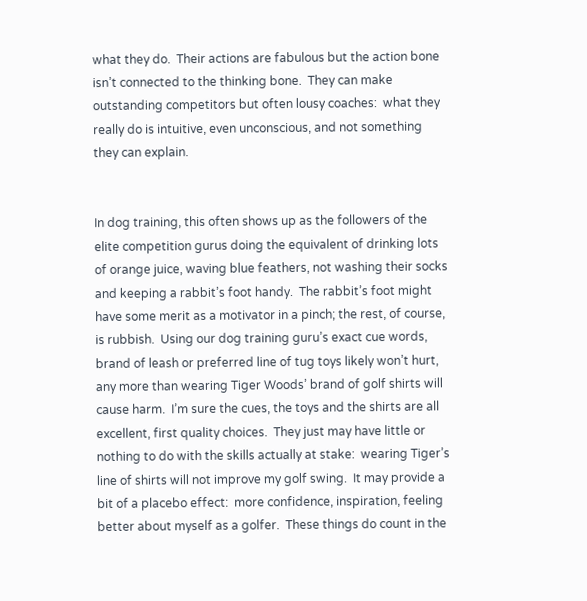what they do.  Their actions are fabulous but the action bone isn’t connected to the thinking bone.  They can make outstanding competitors but often lousy coaches:  what they really do is intuitive, even unconscious, and not something they can explain.


In dog training, this often shows up as the followers of the elite competition gurus doing the equivalent of drinking lots of orange juice, waving blue feathers, not washing their socks and keeping a rabbit’s foot handy.  The rabbit’s foot might have some merit as a motivator in a pinch; the rest, of course, is rubbish.  Using our dog training guru’s exact cue words, brand of leash or preferred line of tug toys likely won’t hurt, any more than wearing Tiger Woods’ brand of golf shirts will cause harm.  I’m sure the cues, the toys and the shirts are all excellent, first quality choices.  They just may have little or nothing to do with the skills actually at stake:  wearing Tiger’s line of shirts will not improve my golf swing.  It may provide a bit of a placebo effect:  more confidence, inspiration, feeling better about myself as a golfer.  These things do count in the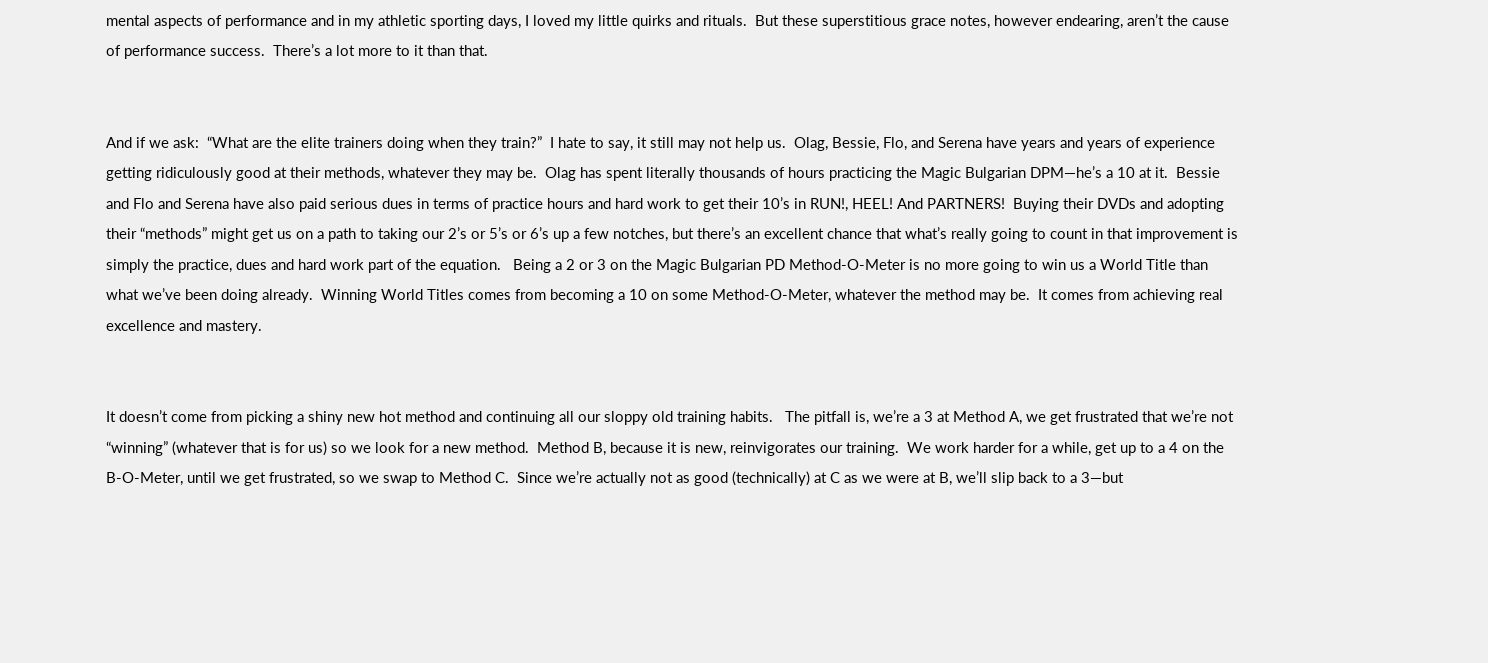mental aspects of performance and in my athletic sporting days, I loved my little quirks and rituals.  But these superstitious grace notes, however endearing, aren’t the cause of performance success.  There’s a lot more to it than that.


And if we ask:  “What are the elite trainers doing when they train?”  I hate to say, it still may not help us.  Olag, Bessie, Flo, and Serena have years and years of experience getting ridiculously good at their methods, whatever they may be.  Olag has spent literally thousands of hours practicing the Magic Bulgarian DPM—he’s a 10 at it.  Bessie and Flo and Serena have also paid serious dues in terms of practice hours and hard work to get their 10’s in RUN!, HEEL! And PARTNERS!  Buying their DVDs and adopting their “methods” might get us on a path to taking our 2’s or 5’s or 6’s up a few notches, but there’s an excellent chance that what’s really going to count in that improvement is simply the practice, dues and hard work part of the equation.   Being a 2 or 3 on the Magic Bulgarian PD Method-O-Meter is no more going to win us a World Title than what we’ve been doing already.  Winning World Titles comes from becoming a 10 on some Method-O-Meter, whatever the method may be.  It comes from achieving real excellence and mastery.


It doesn’t come from picking a shiny new hot method and continuing all our sloppy old training habits.   The pitfall is, we’re a 3 at Method A, we get frustrated that we’re not “winning” (whatever that is for us) so we look for a new method.  Method B, because it is new, reinvigorates our training.  We work harder for a while, get up to a 4 on the B-O-Meter, until we get frustrated, so we swap to Method C.  Since we’re actually not as good (technically) at C as we were at B, we’ll slip back to a 3—but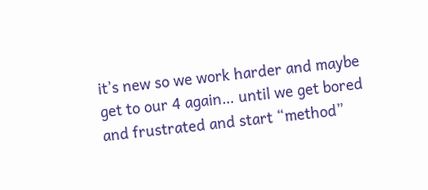it’s new so we work harder and maybe get to our 4 again… until we get bored and frustrated and start “method”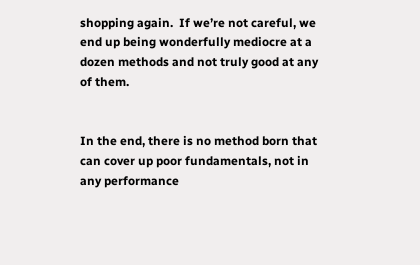shopping again.  If we’re not careful, we end up being wonderfully mediocre at a dozen methods and not truly good at any of them.


In the end, there is no method born that can cover up poor fundamentals, not in any performance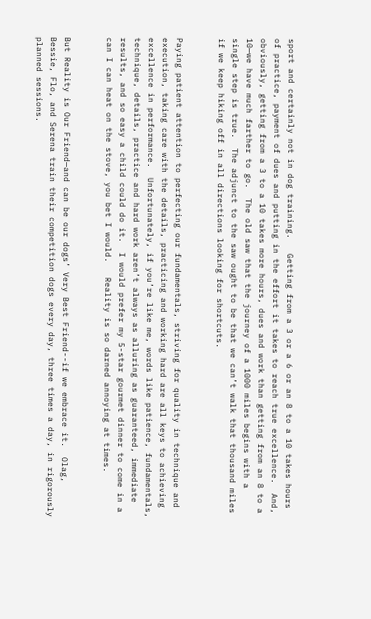sport and certainly not in dog training.   Getting from a 3 or a 6 or an 8 to a 10 takes hours of practice, payment of dues and putting in the effort it takes to reach true excellence.  And, obviously, getting from a 3 to a 10 takes more hours, dues and work than getting from an 8 to a 10—we have much farther to go.  The old saw that the journey of a 1000 miles begins with a single step is true.  The adjunct to the saw ought to be that we can’t walk that thousand miles if we keep hiking off in all directions looking for shortcuts.


Paying patient attention to perfecting our fundamentals, striving for quality in technique and execution, taking care with the details, practicing and working hard are all keys to achieving excellence in performance.  Unfortunately, if you’re like me, words like patience, fundamentals, technique, details, practice and hard work aren’t always as alluring as guaranteed, immediate results, and so easy a child could do it.  I would prefer my 5-star gourmet dinner to come in a can I can heat on the stove, you bet I would.   Reality is so darned annoying at times.


But Reality is Our Friend—and can be our dogs’ Very Best Friend--if we embrace it.  Olag, Bessie, Flo, and Serena train their competition dogs every day, three times a day, in rigorously planned sessions.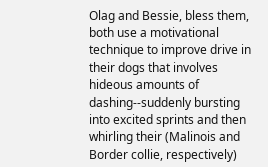Olag and Bessie, bless them, both use a motivational technique to improve drive in their dogs that involves hideous amounts of dashing--suddenly bursting into excited sprints and then whirling their (Malinois and Border collie, respectively)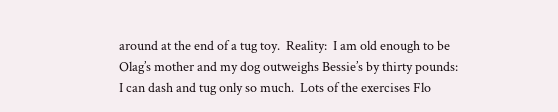around at the end of a tug toy.  Reality:  I am old enough to be Olag’s mother and my dog outweighs Bessie’s by thirty pounds:  I can dash and tug only so much.  Lots of the exercises Flo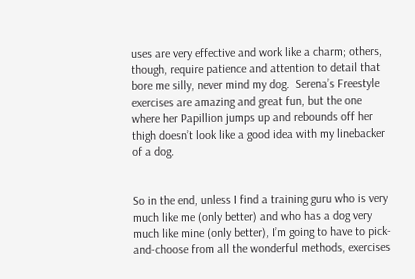uses are very effective and work like a charm; others, though, require patience and attention to detail that bore me silly, never mind my dog.  Serena’s Freestyle exercises are amazing and great fun, but the one where her Papillion jumps up and rebounds off her thigh doesn’t look like a good idea with my linebacker of a dog.


So in the end, unless I find a training guru who is very much like me (only better) and who has a dog very much like mine (only better), I’m going to have to pick-and-choose from all the wonderful methods, exercises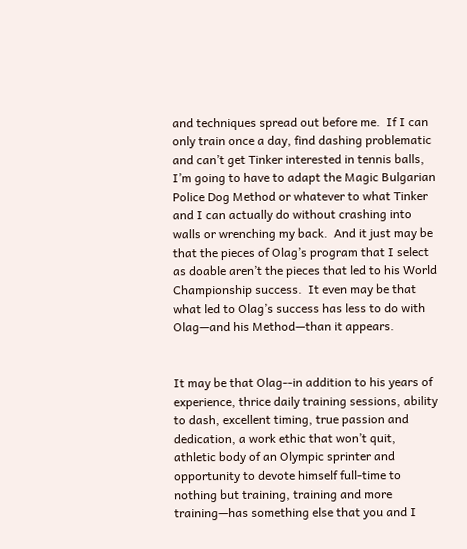and techniques spread out before me.  If I can only train once a day, find dashing problematic and can’t get Tinker interested in tennis balls, I’m going to have to adapt the Magic Bulgarian Police Dog Method or whatever to what Tinker and I can actually do without crashing into walls or wrenching my back.  And it just may be that the pieces of Olag’s program that I select as doable aren’t the pieces that led to his World Championship success.  It even may be that what led to Olag’s success has less to do with Olag—and his Method—than it appears.


It may be that Olag--in addition to his years of experience, thrice daily training sessions, ability to dash, excellent timing, true passion and dedication, a work ethic that won’t quit,  athletic body of an Olympic sprinter and opportunity to devote himself full-time to nothing but training, training and more training—has something else that you and I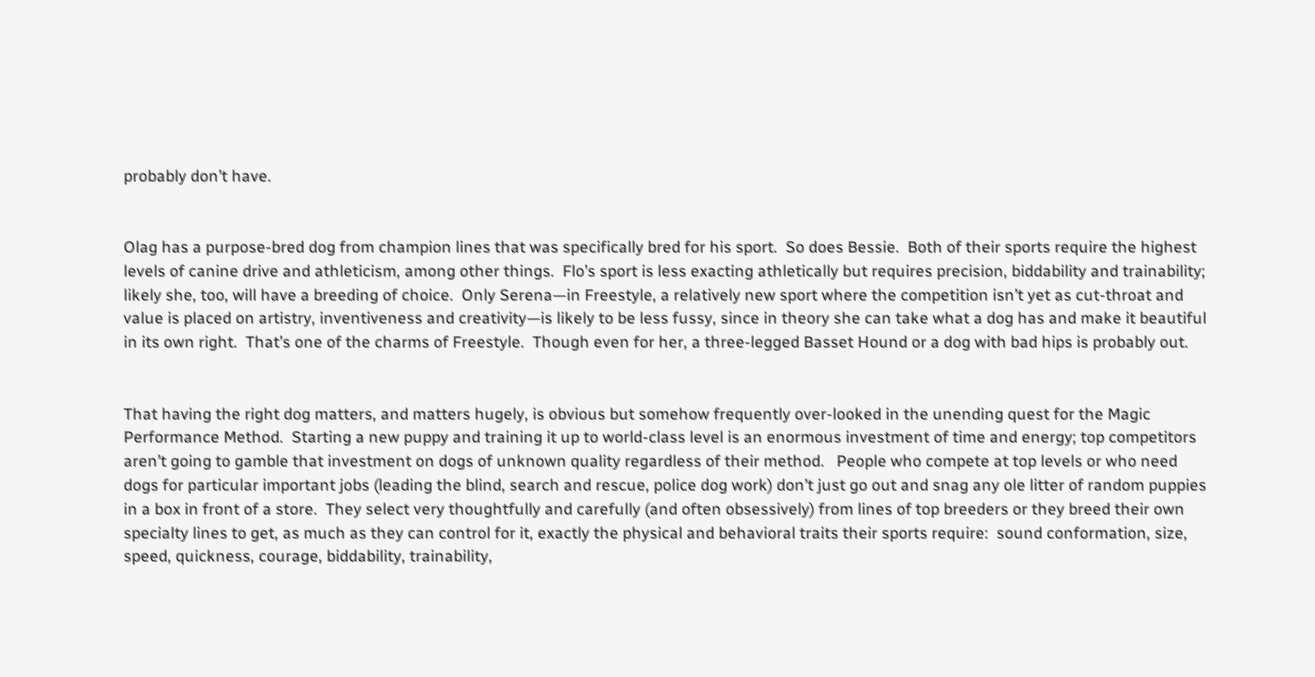probably don’t have.


Olag has a purpose-bred dog from champion lines that was specifically bred for his sport.  So does Bessie.  Both of their sports require the highest levels of canine drive and athleticism, among other things.  Flo’s sport is less exacting athletically but requires precision, biddability and trainability; likely she, too, will have a breeding of choice.  Only Serena—in Freestyle, a relatively new sport where the competition isn’t yet as cut-throat and value is placed on artistry, inventiveness and creativity—is likely to be less fussy, since in theory she can take what a dog has and make it beautiful in its own right.  That’s one of the charms of Freestyle.  Though even for her, a three-legged Basset Hound or a dog with bad hips is probably out.


That having the right dog matters, and matters hugely, is obvious but somehow frequently over-looked in the unending quest for the Magic Performance Method.  Starting a new puppy and training it up to world-class level is an enormous investment of time and energy; top competitors aren’t going to gamble that investment on dogs of unknown quality regardless of their method.   People who compete at top levels or who need dogs for particular important jobs (leading the blind, search and rescue, police dog work) don’t just go out and snag any ole litter of random puppies in a box in front of a store.  They select very thoughtfully and carefully (and often obsessively) from lines of top breeders or they breed their own specialty lines to get, as much as they can control for it, exactly the physical and behavioral traits their sports require:  sound conformation, size, speed, quickness, courage, biddability, trainability,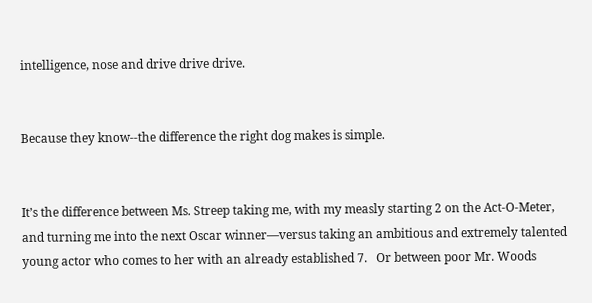intelligence, nose and drive drive drive.


Because they know--the difference the right dog makes is simple.


It’s the difference between Ms. Streep taking me, with my measly starting 2 on the Act-O-Meter, and turning me into the next Oscar winner—versus taking an ambitious and extremely talented young actor who comes to her with an already established 7.   Or between poor Mr. Woods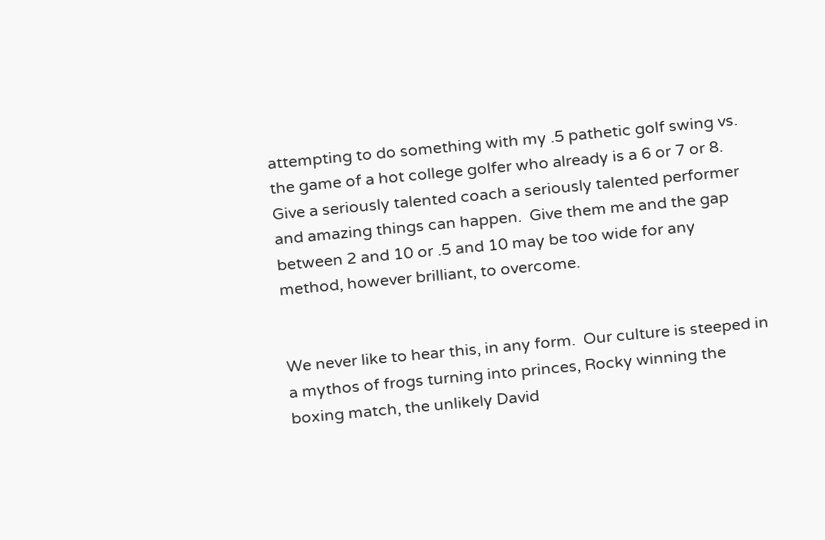attempting to do something with my .5 pathetic golf swing vs. the game of a hot college golfer who already is a 6 or 7 or 8.  Give a seriously talented coach a seriously talented performer and amazing things can happen.  Give them me and the gap between 2 and 10 or .5 and 10 may be too wide for any method, however brilliant, to overcome.


We never like to hear this, in any form.  Our culture is steeped in a mythos of frogs turning into princes, Rocky winning the boxing match, the unlikely David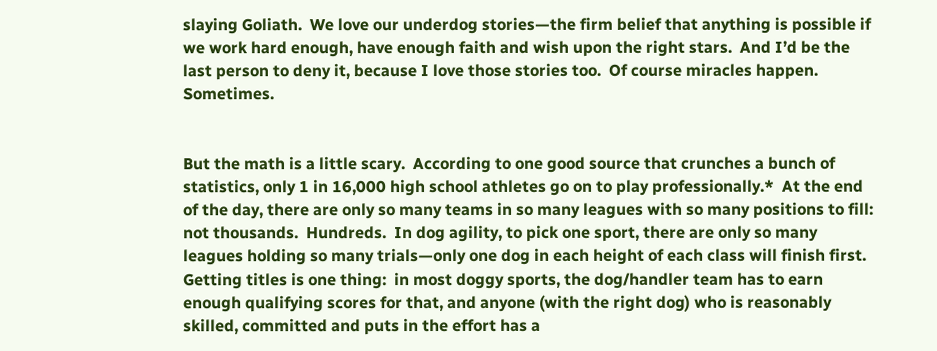slaying Goliath.  We love our underdog stories—the firm belief that anything is possible if we work hard enough, have enough faith and wish upon the right stars.  And I’d be the last person to deny it, because I love those stories too.  Of course miracles happen.  Sometimes.


But the math is a little scary.  According to one good source that crunches a bunch of statistics, only 1 in 16,000 high school athletes go on to play professionally.*  At the end of the day, there are only so many teams in so many leagues with so many positions to fill:  not thousands.  Hundreds.  In dog agility, to pick one sport, there are only so many leagues holding so many trials—only one dog in each height of each class will finish first.  Getting titles is one thing:  in most doggy sports, the dog/handler team has to earn enough qualifying scores for that, and anyone (with the right dog) who is reasonably skilled, committed and puts in the effort has a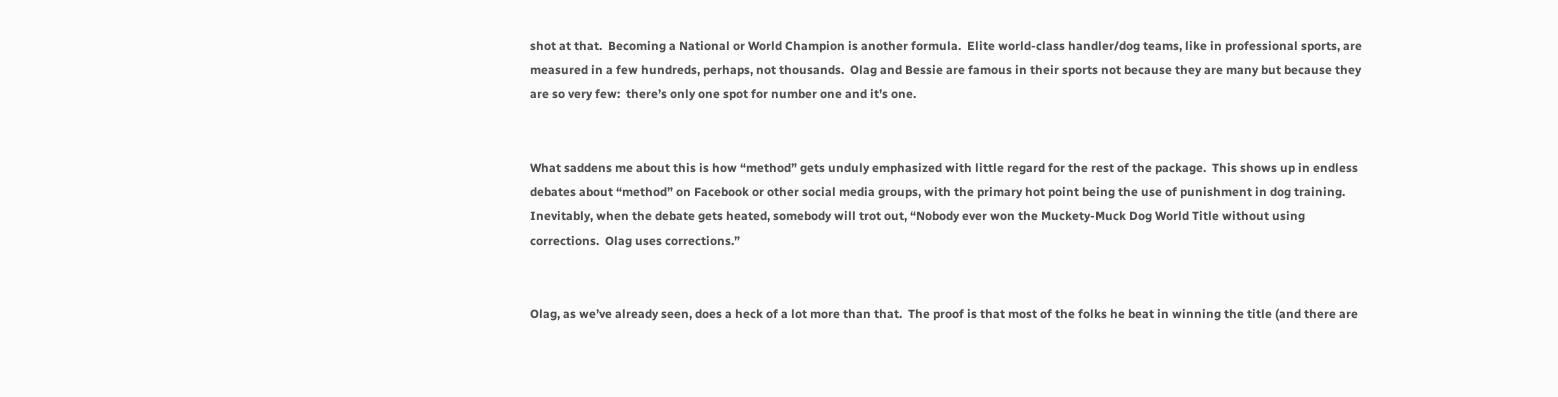shot at that.  Becoming a National or World Champion is another formula.  Elite world-class handler/dog teams, like in professional sports, are measured in a few hundreds, perhaps, not thousands.  Olag and Bessie are famous in their sports not because they are many but because they are so very few:  there’s only one spot for number one and it’s one.


What saddens me about this is how “method” gets unduly emphasized with little regard for the rest of the package.  This shows up in endless debates about “method” on Facebook or other social media groups, with the primary hot point being the use of punishment in dog training.  Inevitably, when the debate gets heated, somebody will trot out, “Nobody ever won the Muckety-Muck Dog World Title without using corrections.  Olag uses corrections.”


Olag, as we’ve already seen, does a heck of a lot more than that.  The proof is that most of the folks he beat in winning the title (and there are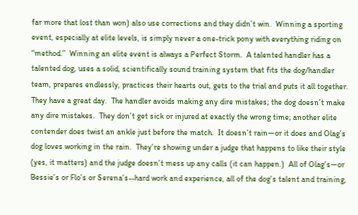far more that lost than won) also use corrections and they didn’t win.  Winning a sporting event, especially at elite levels, is simply never a one-trick pony with everything riding on “method.”  Winning an elite event is always a Perfect Storm.  A talented handler has a talented dog, uses a solid, scientifically sound training system that fits the dog/handler team, prepares endlessly, practices their hearts out, gets to the trial and puts it all together.  They have a great day.  The handler avoids making any dire mistakes; the dog doesn’t make any dire mistakes.  They don’t get sick or injured at exactly the wrong time; another elite contender does twist an ankle just before the match.  It doesn’t rain—or it does and Olag’s dog loves working in the rain.  They’re showing under a judge that happens to like their style (yes, it matters) and the judge doesn’t mess up any calls (it can happen.)  All of Olag’s—or Bessie’s or Flo’s or Serena’s--hard work and experience, all of the dog’s talent and training,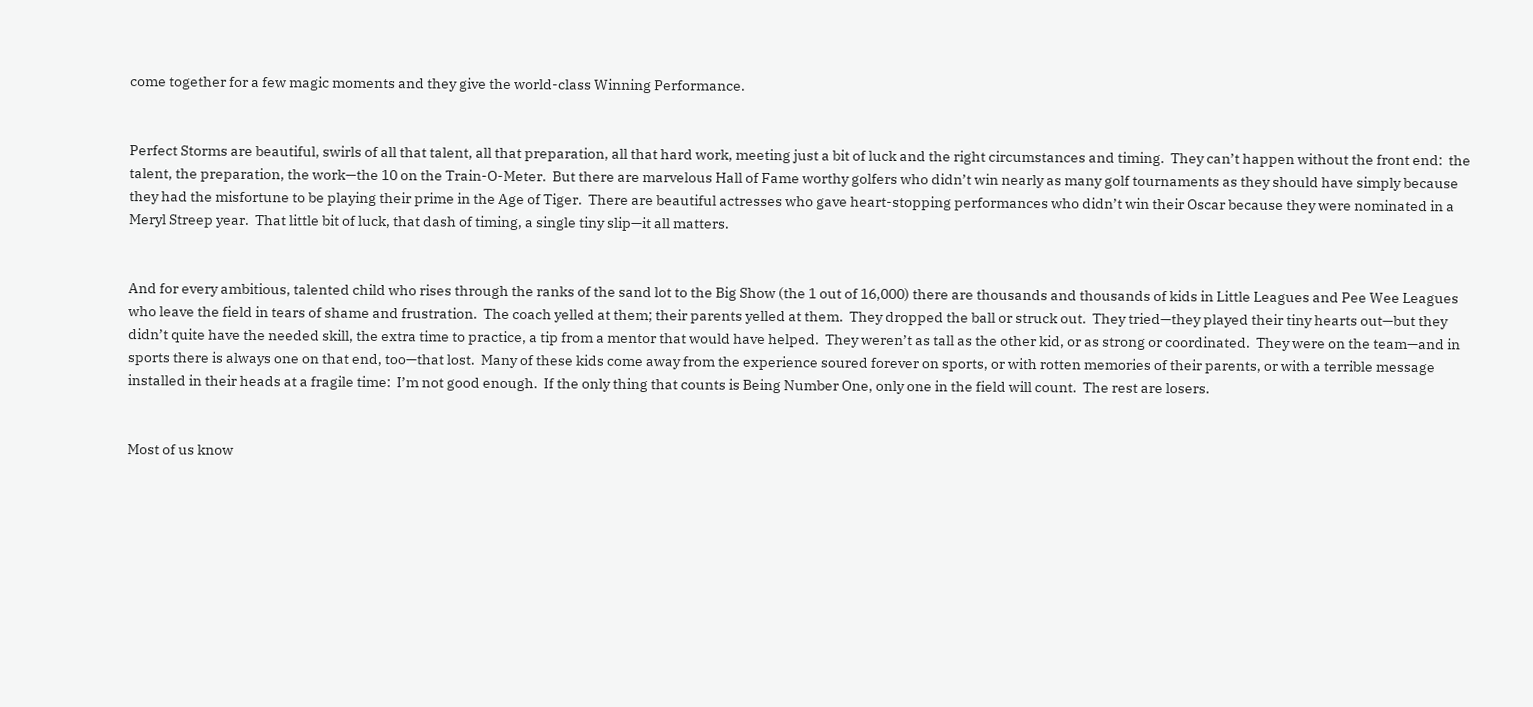come together for a few magic moments and they give the world-class Winning Performance.


Perfect Storms are beautiful, swirls of all that talent, all that preparation, all that hard work, meeting just a bit of luck and the right circumstances and timing.  They can’t happen without the front end:  the talent, the preparation, the work—the 10 on the Train-O-Meter.  But there are marvelous Hall of Fame worthy golfers who didn’t win nearly as many golf tournaments as they should have simply because they had the misfortune to be playing their prime in the Age of Tiger.  There are beautiful actresses who gave heart-stopping performances who didn’t win their Oscar because they were nominated in a Meryl Streep year.  That little bit of luck, that dash of timing, a single tiny slip—it all matters.


And for every ambitious, talented child who rises through the ranks of the sand lot to the Big Show (the 1 out of 16,000) there are thousands and thousands of kids in Little Leagues and Pee Wee Leagues who leave the field in tears of shame and frustration.  The coach yelled at them; their parents yelled at them.  They dropped the ball or struck out.  They tried—they played their tiny hearts out—but they didn’t quite have the needed skill, the extra time to practice, a tip from a mentor that would have helped.  They weren’t as tall as the other kid, or as strong or coordinated.  They were on the team—and in sports there is always one on that end, too—that lost.  Many of these kids come away from the experience soured forever on sports, or with rotten memories of their parents, or with a terrible message installed in their heads at a fragile time:  I’m not good enough.  If the only thing that counts is Being Number One, only one in the field will count.  The rest are losers.


Most of us know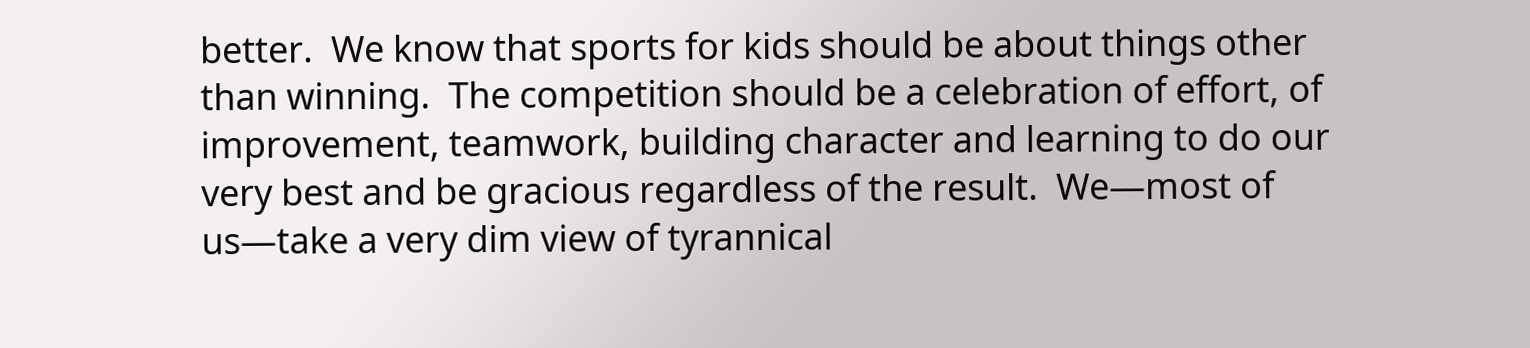better.  We know that sports for kids should be about things other than winning.  The competition should be a celebration of effort, of improvement, teamwork, building character and learning to do our very best and be gracious regardless of the result.  We—most of us—take a very dim view of tyrannical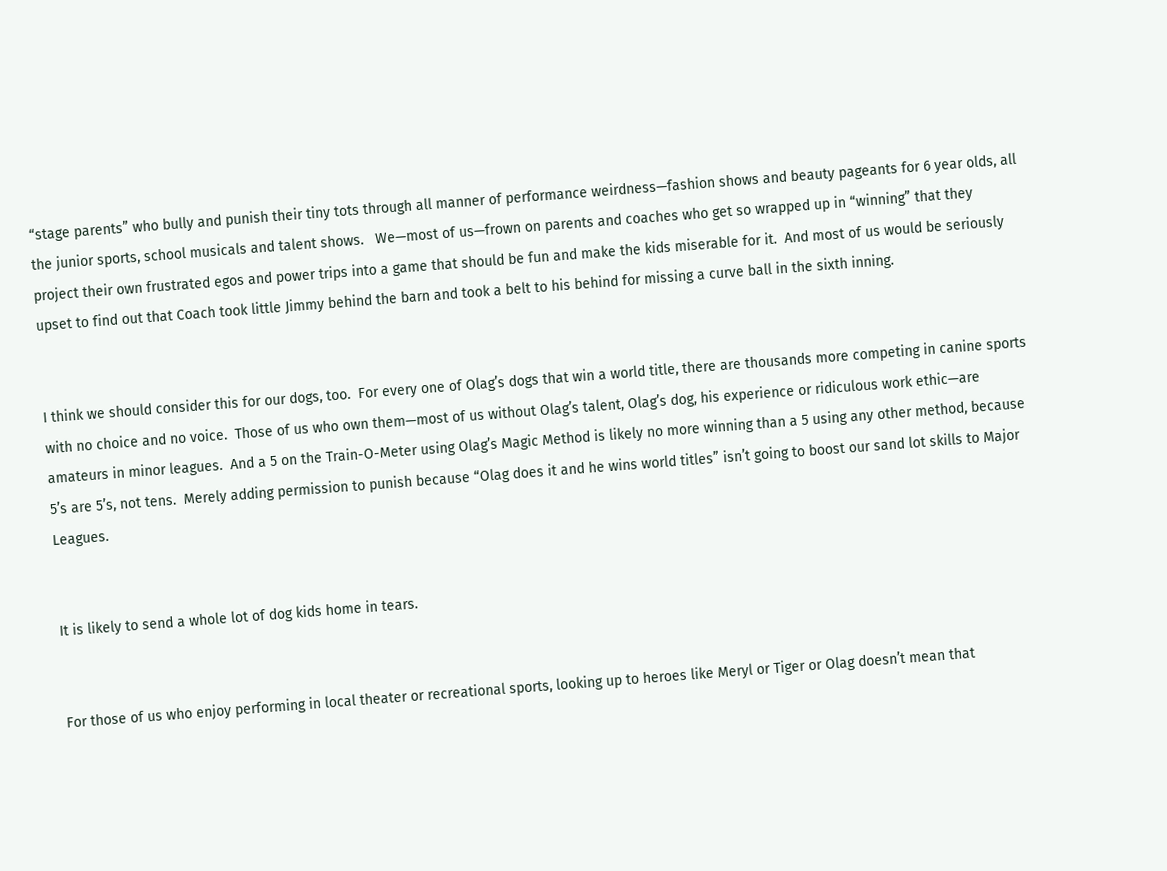“stage parents” who bully and punish their tiny tots through all manner of performance weirdness—fashion shows and beauty pageants for 6 year olds, all the junior sports, school musicals and talent shows.   We—most of us—frown on parents and coaches who get so wrapped up in “winning” that they project their own frustrated egos and power trips into a game that should be fun and make the kids miserable for it.  And most of us would be seriously upset to find out that Coach took little Jimmy behind the barn and took a belt to his behind for missing a curve ball in the sixth inning.


I think we should consider this for our dogs, too.  For every one of Olag’s dogs that win a world title, there are thousands more competing in canine sports with no choice and no voice.  Those of us who own them—most of us without Olag’s talent, Olag’s dog, his experience or ridiculous work ethic—are amateurs in minor leagues.  And a 5 on the Train-O-Meter using Olag’s Magic Method is likely no more winning than a 5 using any other method, because 5’s are 5’s, not tens.  Merely adding permission to punish because “Olag does it and he wins world titles” isn’t going to boost our sand lot skills to Major Leagues.


It is likely to send a whole lot of dog kids home in tears.


For those of us who enjoy performing in local theater or recreational sports, looking up to heroes like Meryl or Tiger or Olag doesn’t mean that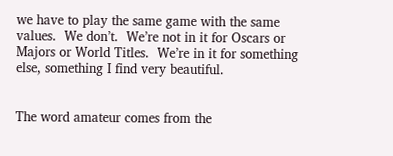we have to play the same game with the same values.  We don’t.  We’re not in it for Oscars or Majors or World Titles.  We’re in it for something else, something I find very beautiful.


The word amateur comes from the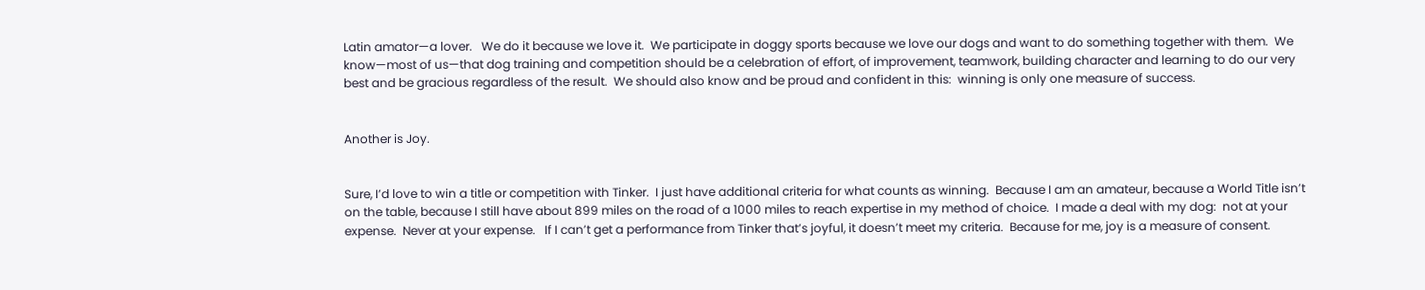Latin amator—a lover.   We do it because we love it.  We participate in doggy sports because we love our dogs and want to do something together with them.  We know—most of us—that dog training and competition should be a celebration of effort, of improvement, teamwork, building character and learning to do our very best and be gracious regardless of the result.  We should also know and be proud and confident in this:  winning is only one measure of success.


Another is Joy.


Sure, I’d love to win a title or competition with Tinker.  I just have additional criteria for what counts as winning.  Because I am an amateur, because a World Title isn’t on the table, because I still have about 899 miles on the road of a 1000 miles to reach expertise in my method of choice.  I made a deal with my dog:  not at your expense.  Never at your expense.   If I can’t get a performance from Tinker that’s joyful, it doesn’t meet my criteria.  Because for me, joy is a measure of consent.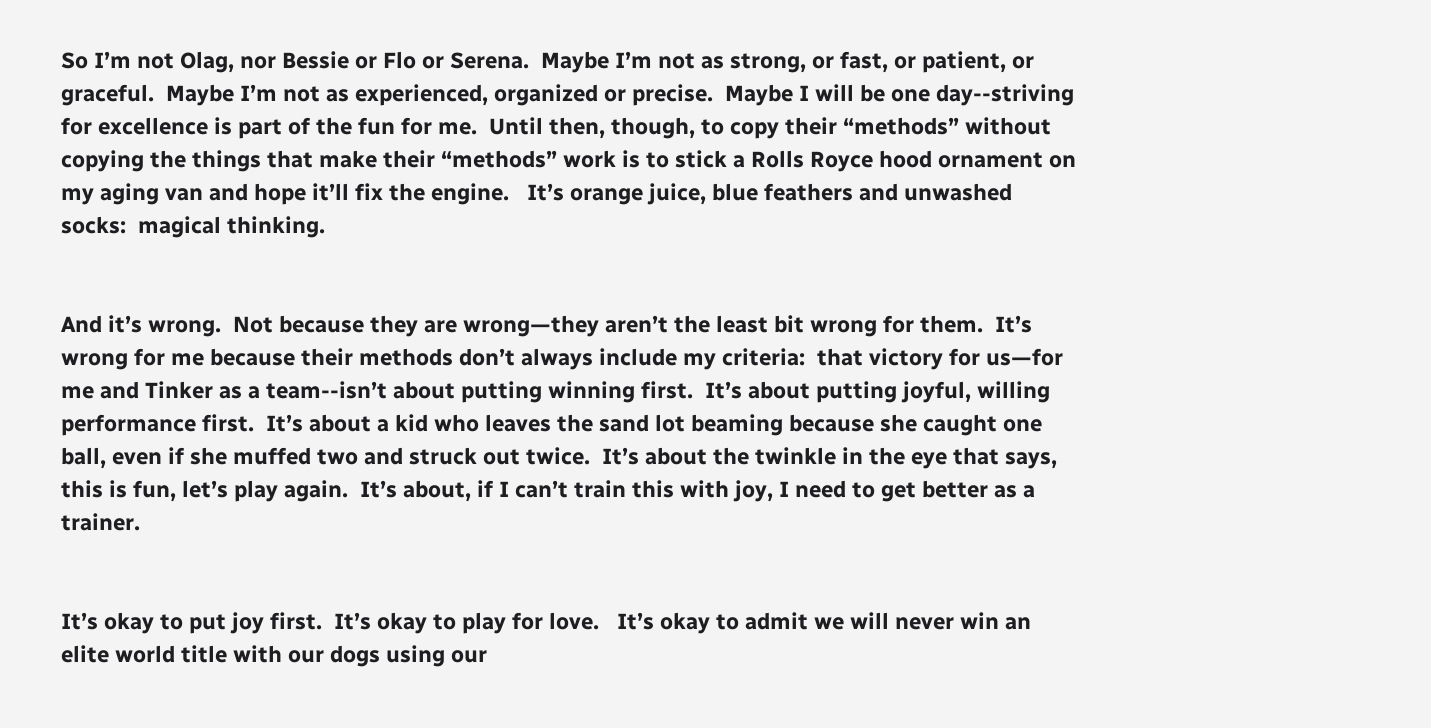So I’m not Olag, nor Bessie or Flo or Serena.  Maybe I’m not as strong, or fast, or patient, or graceful.  Maybe I’m not as experienced, organized or precise.  Maybe I will be one day--striving for excellence is part of the fun for me.  Until then, though, to copy their “methods” without copying the things that make their “methods” work is to stick a Rolls Royce hood ornament on my aging van and hope it’ll fix the engine.   It’s orange juice, blue feathers and unwashed socks:  magical thinking.


And it’s wrong.  Not because they are wrong—they aren’t the least bit wrong for them.  It’s wrong for me because their methods don’t always include my criteria:  that victory for us—for me and Tinker as a team--isn’t about putting winning first.  It’s about putting joyful, willing performance first.  It’s about a kid who leaves the sand lot beaming because she caught one ball, even if she muffed two and struck out twice.  It’s about the twinkle in the eye that says, this is fun, let’s play again.  It’s about, if I can’t train this with joy, I need to get better as a trainer.


It’s okay to put joy first.  It’s okay to play for love.   It’s okay to admit we will never win an elite world title with our dogs using our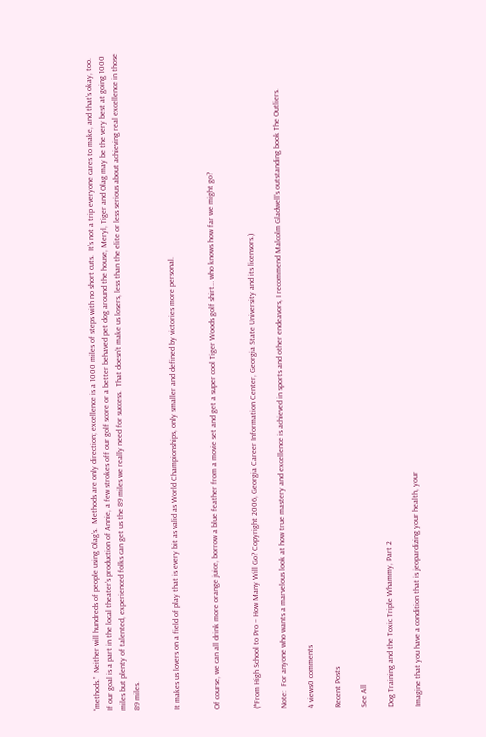“methods.”  Neither will hundreds of people using Olag’s.  Methods are only direction; excellence is a 1000 miles of steps with no short cuts.  It’s not a trip everyone cares to make, and that’s okay, too.  If our goal is a part in the local theater’s production of Annie, a few strokes off our golf score or a better behaved pet dog around the house, Meryl, Tiger and Olag may be the very best at going 1000 miles but plenty of talented, experienced folks can get us the 89 miles we really need for success.  That doesn’t make us losers, less than the elite or less serious about achieving real excellence in those 89 miles.


It makes us lovers on a field of play that is every bit as valid as World Championships, only smaller and defined by victories more personal.


Of course, we can all drink more orange juice, borrow a blue feather from a movie set and get a super cool Tiger Woods golf shirt… who knows how far we might go?


(*From High School to Pro – How Many Will Go? Copyright 2006, Georgia Career Information Center, Georgia State University and its licensors.)

Note:  For anyone who wants a marvelous look at how true mastery and excellence is achieved in sports and other endeavors, I recommend Malcolm Gladwell’s outstanding book The Outliers.

4 views0 comments

Recent Posts

See All

Dog Training and the Toxic Triple Whammy, Part 2

Imagine that you have a condition that is jeopardizing your health, your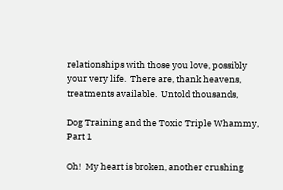relationships with those you love, possibly your very life.  There are, thank heavens, treatments available.  Untold thousands,

Dog Training and the Toxic Triple Whammy, Part 1

Oh!  My heart is broken, another crushing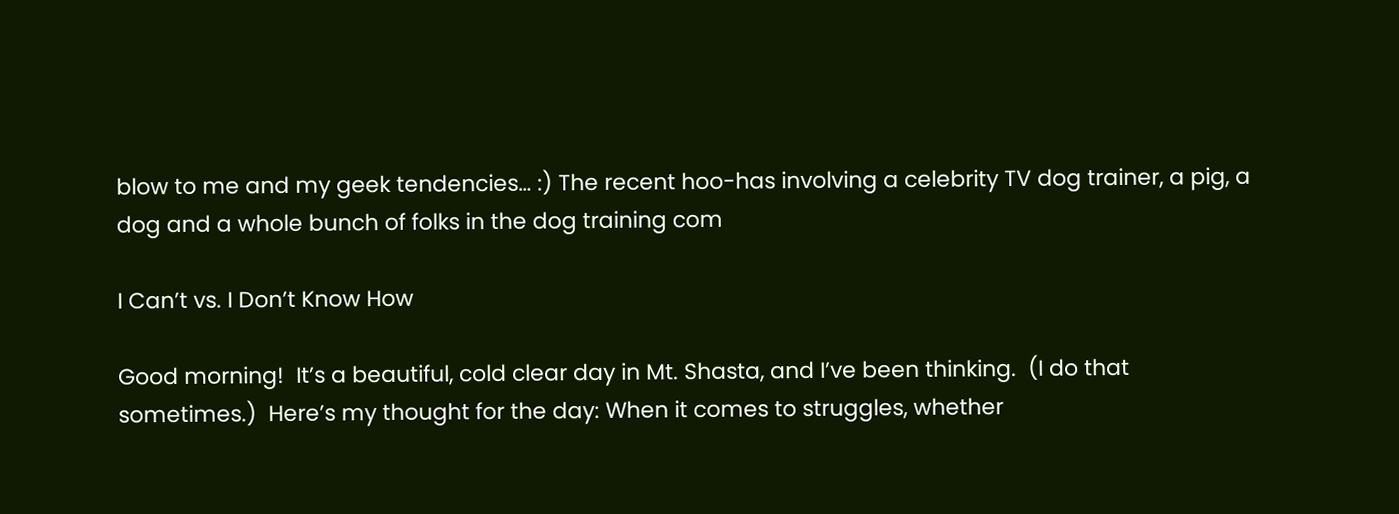blow to me and my geek tendencies… :) The recent hoo-has involving a celebrity TV dog trainer, a pig, a dog and a whole bunch of folks in the dog training com

I Can’t vs. I Don’t Know How

Good morning!  It’s a beautiful, cold clear day in Mt. Shasta, and I’ve been thinking.  (I do that sometimes.)  Here’s my thought for the day: When it comes to struggles, whether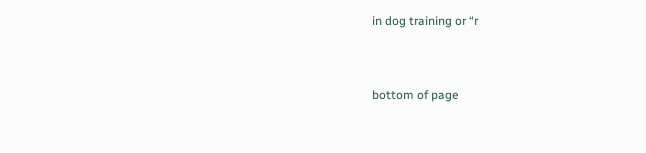in dog training or “r


bottom of page